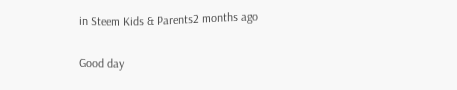in Steem Kids & Parents2 months ago

Good day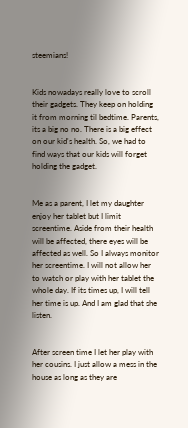steemians!


Kids nowadays really love to scroll their gadgets. They keep on holding it from morning til bedtime. Parents, its a big no no. There is a big effect on our kid's health. So, we had to find ways that our kids will forget holding the gadget.


Me as a parent, I let my daughter enjoy her tablet but I limit screentime. Aside from their health will be affected, there eyes will be affected as well. So I always monitor her screentime. I will not allow her to watch or play with her tablet the whole day. If its times up, I will tell her time is up. And I am glad that she listen.


After screen time I let her play with her cousins. I just allow a mess in the house as long as they are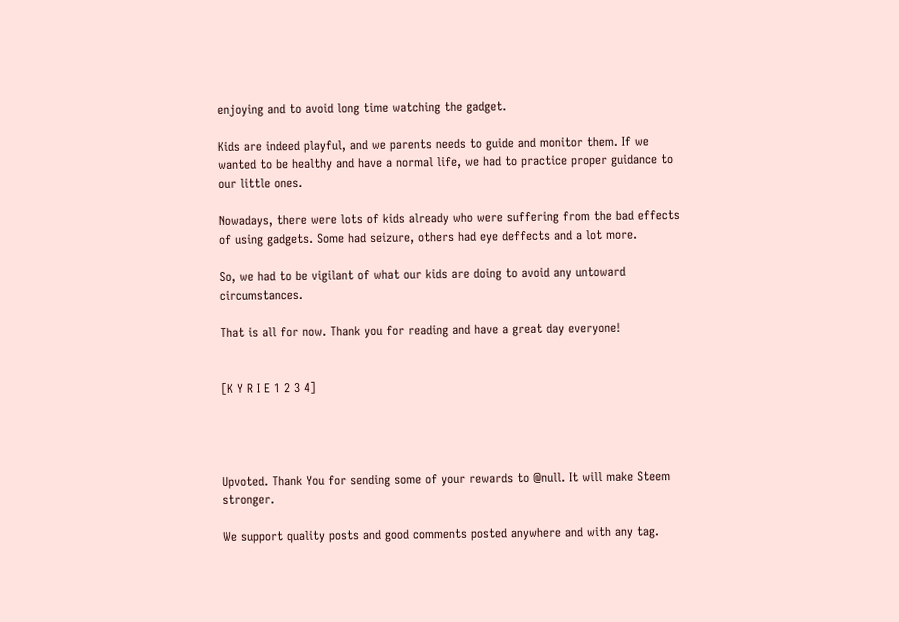enjoying and to avoid long time watching the gadget.

Kids are indeed playful, and we parents needs to guide and monitor them. If we wanted to be healthy and have a normal life, we had to practice proper guidance to our little ones.

Nowadays, there were lots of kids already who were suffering from the bad effects of using gadgets. Some had seizure, others had eye deffects and a lot more.

So, we had to be vigilant of what our kids are doing to avoid any untoward circumstances.

That is all for now. Thank you for reading and have a great day everyone!


[K Y R I E 1 2 3 4]




Upvoted. Thank You for sending some of your rewards to @null. It will make Steem stronger.

We support quality posts and good comments posted anywhere and with any tag.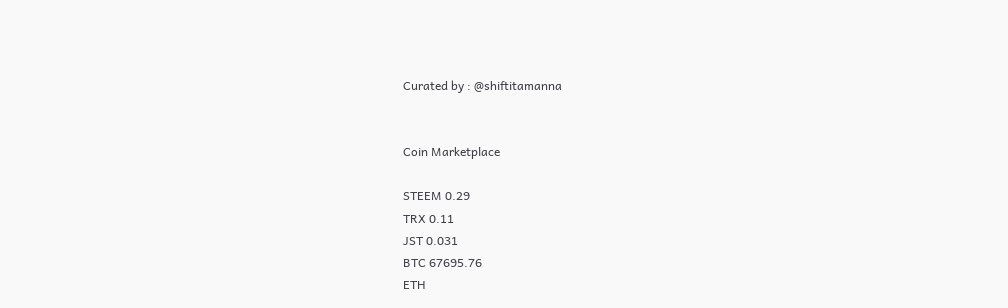Curated by : @shiftitamanna


Coin Marketplace

STEEM 0.29
TRX 0.11
JST 0.031
BTC 67695.76
ETH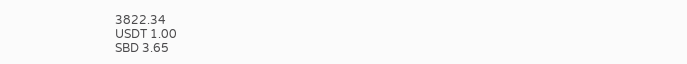3822.34
USDT 1.00
SBD 3.65